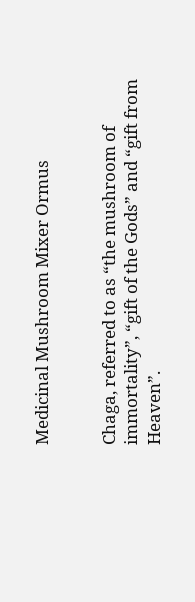Medicinal Mushroom Mixer Ormus


Chaga, referred to as “the mushroom of immortality”, “gift of the Gods” and “gift from Heaven”.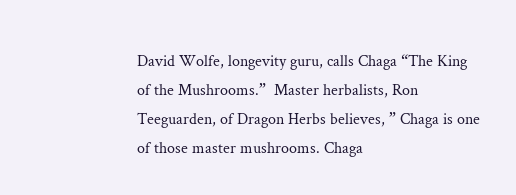David Wolfe, longevity guru, calls Chaga “The King of the Mushrooms.”  Master herbalists, Ron Teeguarden, of Dragon Herbs believes, ” Chaga is one of those master mushrooms. Chaga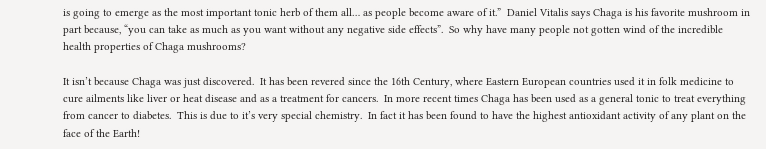is going to emerge as the most important tonic herb of them all… as people become aware of it.”  Daniel Vitalis says Chaga is his favorite mushroom in part because, “you can take as much as you want without any negative side effects”.  So why have many people not gotten wind of the incredible health properties of Chaga mushrooms?

It isn’t because Chaga was just discovered.  It has been revered since the 16th Century, where Eastern European countries used it in folk medicine to cure ailments like liver or heat disease and as a treatment for cancers.  In more recent times Chaga has been used as a general tonic to treat everything from cancer to diabetes.  This is due to it’s very special chemistry.  In fact it has been found to have the highest antioxidant activity of any plant on the face of the Earth!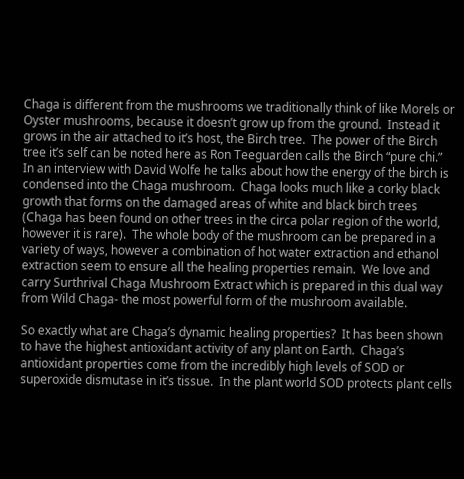Chaga is different from the mushrooms we traditionally think of like Morels or Oyster mushrooms, because it doesn’t grow up from the ground.  Instead it grows in the air attached to it’s host, the Birch tree.  The power of the Birch tree it’s self can be noted here as Ron Teeguarden calls the Birch “pure chi.”  In an interview with David Wolfe he talks about how the energy of the birch is condensed into the Chaga mushroom.  Chaga looks much like a corky black growth that forms on the damaged areas of white and black birch trees (Chaga has been found on other trees in the circa polar region of the world, however it is rare).  The whole body of the mushroom can be prepared in a variety of ways, however a combination of hot water extraction and ethanol extraction seem to ensure all the healing properties remain.  We love and carry Surthrival Chaga Mushroom Extract which is prepared in this dual way from Wild Chaga- the most powerful form of the mushroom available.

So exactly what are Chaga’s dynamic healing properties?  It has been shown to have the highest antioxidant activity of any plant on Earth.  Chaga’s antioxidant properties come from the incredibly high levels of SOD or superoxide dismutase in it’s tissue.  In the plant world SOD protects plant cells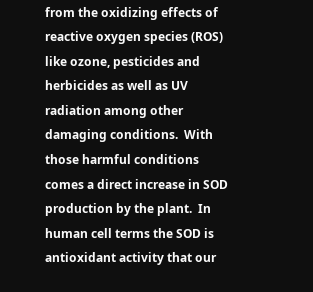from the oxidizing effects of reactive oxygen species (ROS) like ozone, pesticides and herbicides as well as UV radiation among other damaging conditions.  With those harmful conditions comes a direct increase in SOD production by the plant.  In human cell terms the SOD is antioxidant activity that our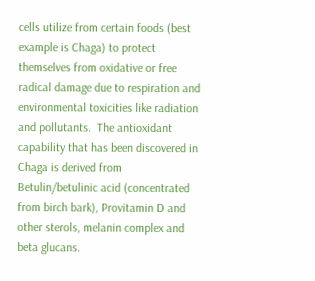cells utilize from certain foods (best example is Chaga) to protect themselves from oxidative or free radical damage due to respiration and environmental toxicities like radiation and pollutants.  The antioxidant capability that has been discovered in Chaga is derived from Betulin/betulinic acid (concentrated from birch bark), Provitamin D and other sterols, melanin complex and beta glucans.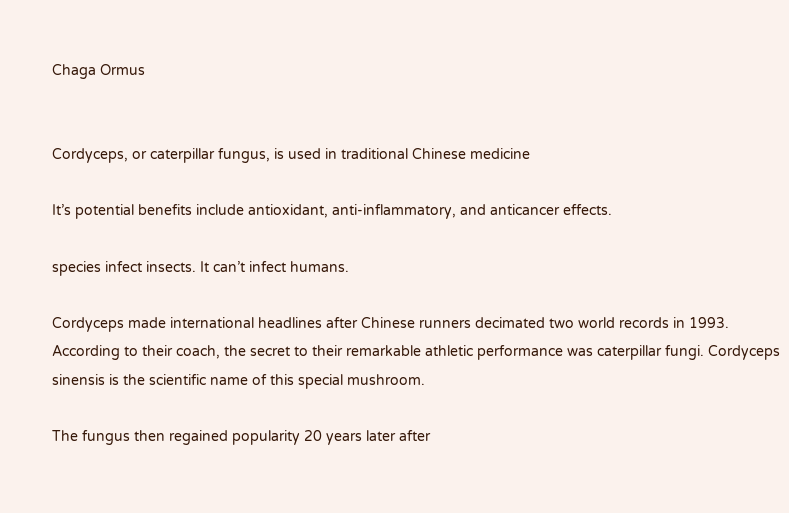Chaga Ormus


Cordyceps, or caterpillar fungus, is used in traditional Chinese medicine

It’s potential benefits include antioxidant, anti-inflammatory, and anticancer effects.

species infect insects. It can’t infect humans.

Cordyceps made international headlines after Chinese runners decimated two world records in 1993. According to their coach, the secret to their remarkable athletic performance was caterpillar fungi. Cordyceps sinensis is the scientific name of this special mushroom.

The fungus then regained popularity 20 years later after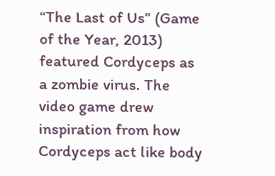“The Last of Us” (Game of the Year, 2013) featured Cordyceps as a zombie virus. The video game drew inspiration from how Cordyceps act like body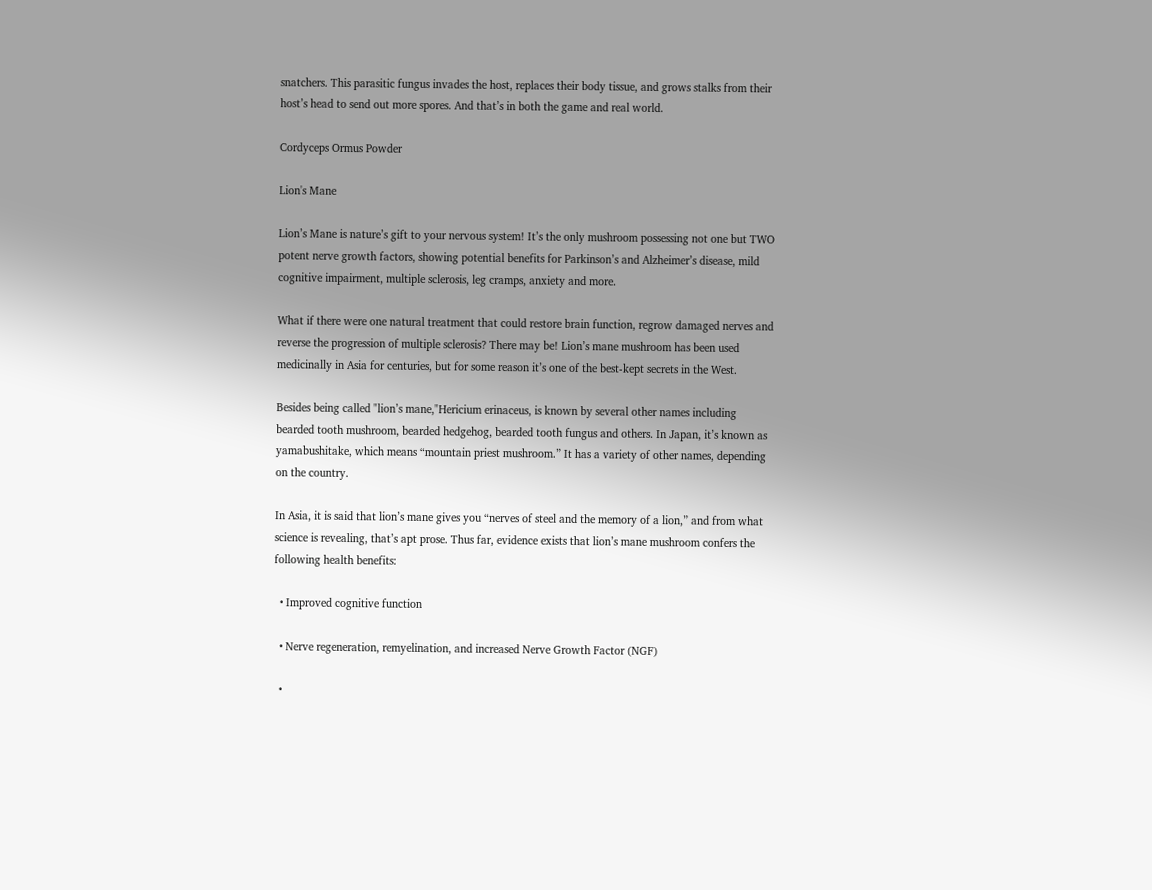snatchers. This parasitic fungus invades the host, replaces their body tissue, and grows stalks from their host’s head to send out more spores. And that’s in both the game and real world.

Cordyceps Ormus Powder

Lion's Mane

Lion’s Mane is nature’s gift to your nervous system! It’s the only mushroom possessing not one but TWO potent nerve growth factors, showing potential benefits for Parkinson’s and Alzheimer’s disease, mild cognitive impairment, multiple sclerosis, leg cramps, anxiety and more.

What if there were one natural treatment that could restore brain function, regrow damaged nerves and reverse the progression of multiple sclerosis? There may be! Lion’s mane mushroom has been used medicinally in Asia for centuries, but for some reason it’s one of the best-kept secrets in the West.

Besides being called "lion’s mane,"Hericium erinaceus, is known by several other names including bearded tooth mushroom, bearded hedgehog, bearded tooth fungus and others. In Japan, it’s known as yamabushitake, which means “mountain priest mushroom.” It has a variety of other names, depending on the country.

In Asia, it is said that lion’s mane gives you “nerves of steel and the memory of a lion,” and from what science is revealing, that’s apt prose. Thus far, evidence exists that lion’s mane mushroom confers the following health benefits:

  • Improved cognitive function

  • Nerve regeneration, remyelination, and increased Nerve Growth Factor (NGF)

  •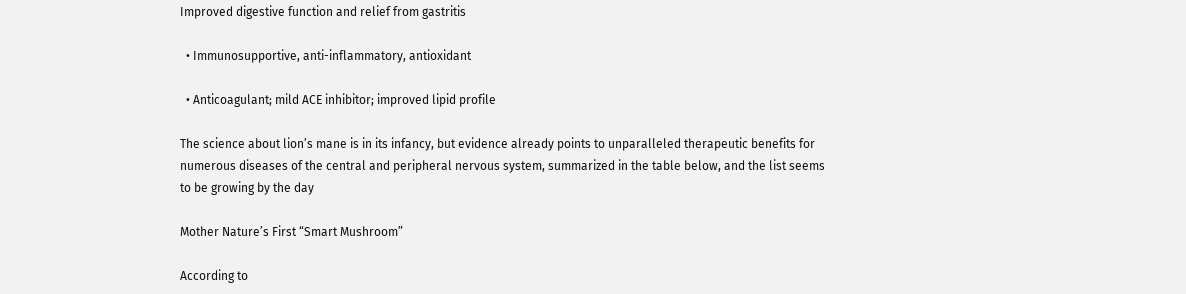Improved digestive function and relief from gastritis

  • Immunosupportive, anti-inflammatory, antioxidant

  • Anticoagulant; mild ACE inhibitor; improved lipid profile

The science about lion’s mane is in its infancy, but evidence already points to unparalleled therapeutic benefits for numerous diseases of the central and peripheral nervous system, summarized in the table below, and the list seems to be growing by the day

Mother Nature’s First “Smart Mushroom”

According to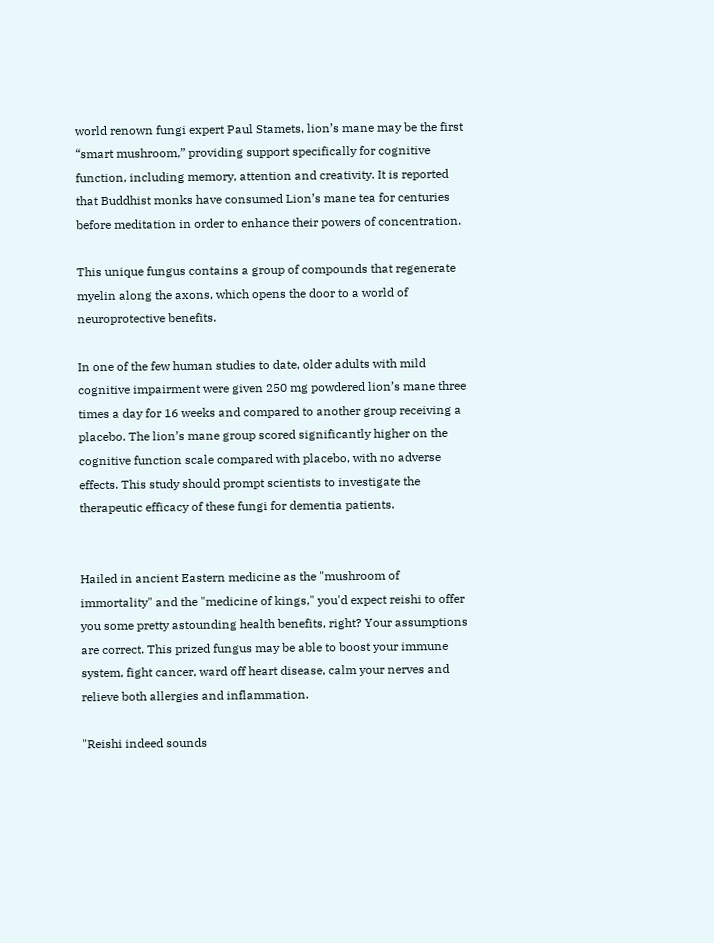world renown fungi expert Paul Stamets, lion’s mane may be the first “smart mushroom,” providing support specifically for cognitive function, including memory, attention and creativity. It is reported that Buddhist monks have consumed Lion’s mane tea for centuries before meditation in order to enhance their powers of concentration.

This unique fungus contains a group of compounds that regenerate myelin along the axons, which opens the door to a world of neuroprotective benefits.

In one of the few human studies to date, older adults with mild cognitive impairment were given 250 mg powdered lion’s mane three times a day for 16 weeks and compared to another group receiving a placebo. The lion’s mane group scored significantly higher on the cognitive function scale compared with placebo, with no adverse effects. This study should prompt scientists to investigate the therapeutic efficacy of these fungi for dementia patients.


Hailed in ancient Eastern medicine as the "mushroom of immortality" and the "medicine of kings," you'd expect reishi to offer you some pretty astounding health benefits, right? Your assumptions are correct. This prized fungus may be able to boost your immune system, fight cancer, ward off heart disease, calm your nerves and relieve both allergies and inflammation.

"Reishi indeed sounds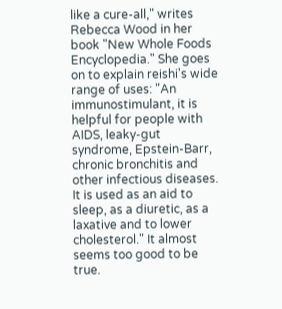like a cure-all," writes Rebecca Wood in her book "New Whole Foods Encyclopedia." She goes on to explain reishi's wide range of uses: "An immunostimulant, it is helpful for people with AIDS, leaky-gut syndrome, Epstein-Barr, chronic bronchitis and other infectious diseases. It is used as an aid to sleep, as a diuretic, as a laxative and to lower cholesterol." It almost seems too good to be true.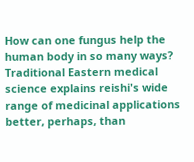How can one fungus help the human body in so many ways? Traditional Eastern medical science explains reishi's wide range of medicinal applications better, perhaps, than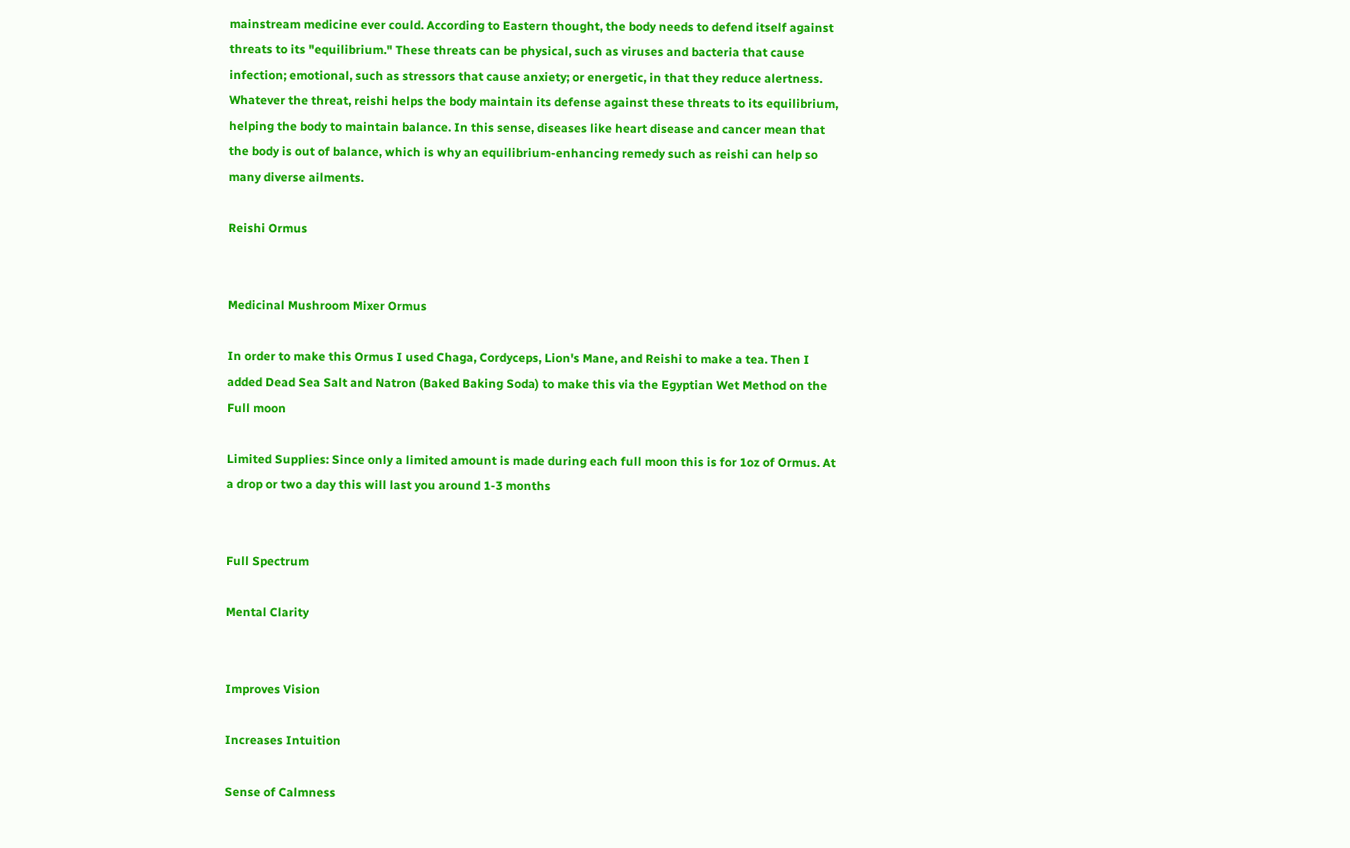mainstream medicine ever could. According to Eastern thought, the body needs to defend itself against threats to its "equilibrium." These threats can be physical, such as viruses and bacteria that cause infection; emotional, such as stressors that cause anxiety; or energetic, in that they reduce alertness. Whatever the threat, reishi helps the body maintain its defense against these threats to its equilibrium, helping the body to maintain balance. In this sense, diseases like heart disease and cancer mean that the body is out of balance, which is why an equilibrium-enhancing remedy such as reishi can help so many diverse ailments.

Reishi Ormus


Medicinal Mushroom Mixer Ormus

In order to make this Ormus I used Chaga, Cordyceps, Lion's Mane, and Reishi to make a tea. Then I added Dead Sea Salt and Natron (Baked Baking Soda) to make this via the Egyptian Wet Method on the Full moon

Limited Supplies: Since only a limited amount is made during each full moon this is for 1oz of Ormus. At a drop or two a day this will last you around 1-3 months


Full Spectrum

Mental Clarity


Improves Vision

Increases Intuition

Sense of Calmness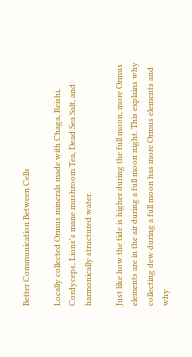Better Communication Between Cells

Locally collected Ormus minerals made with Chaga, Reishi, Cordyceps, Lions's mane mushroom Tea, Dead Sea Salt, and harmonically structured water.

Just like how the tide is higher during the full moon, more Ormus elements are in the air during a full moon night. This explains why collecting dew during a full moon has more Ormus elements and why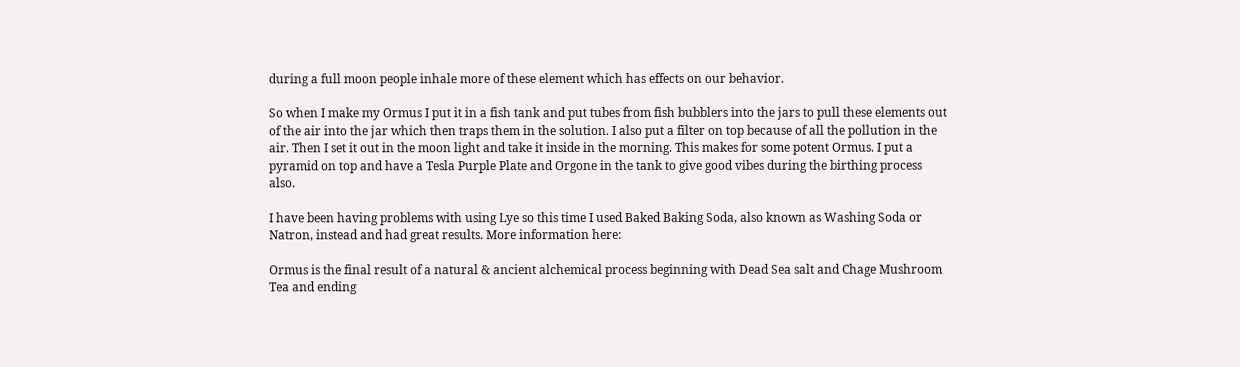during a full moon people inhale more of these element which has effects on our behavior.

So when I make my Ormus I put it in a fish tank and put tubes from fish bubblers into the jars to pull these elements out of the air into the jar which then traps them in the solution. I also put a filter on top because of all the pollution in the air. Then I set it out in the moon light and take it inside in the morning. This makes for some potent Ormus. I put a pyramid on top and have a Tesla Purple Plate and Orgone in the tank to give good vibes during the birthing process also.

I have been having problems with using Lye so this time I used Baked Baking Soda, also known as Washing Soda or Natron, instead and had great results. More information here:

Ormus is the final result of a natural & ancient alchemical process beginning with Dead Sea salt and Chage Mushroom Tea and ending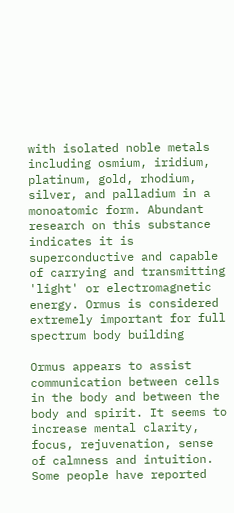with isolated noble metals including osmium, iridium, platinum, gold, rhodium, silver, and palladium in a monoatomic form. Abundant research on this substance indicates it is superconductive and capable of carrying and transmitting 'light' or electromagnetic energy. Ormus is considered extremely important for full spectrum body building

Ormus appears to assist communication between cells in the body and between the body and spirit. It seems to increase mental clarity, focus, rejuvenation, sense of calmness and intuition. Some people have reported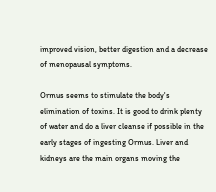improved vision, better digestion and a decrease of menopausal symptoms.

Ormus seems to stimulate the body's elimination of toxins. It is good to drink plenty of water and do a liver cleanse if possible in the early stages of ingesting Ormus. Liver and kidneys are the main organs moving the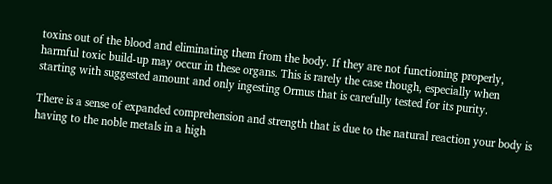toxins out of the blood and eliminating them from the body. If they are not functioning properly, harmful toxic build-up may occur in these organs. This is rarely the case though, especially when starting with suggested amount and only ingesting Ormus that is carefully tested for its purity.

There is a sense of expanded comprehension and strength that is due to the natural reaction your body is having to the noble metals in a high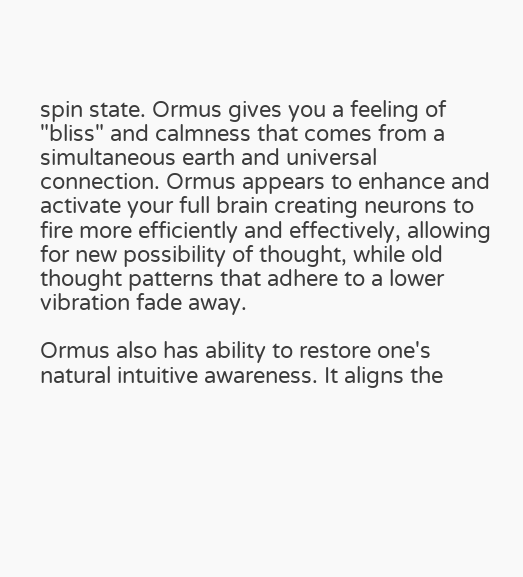spin state. Ormus gives you a feeling of "bliss" and calmness that comes from a simultaneous earth and universal connection. Ormus appears to enhance and activate your full brain creating neurons to fire more efficiently and effectively, allowing for new possibility of thought, while old thought patterns that adhere to a lower vibration fade away.

Ormus also has ability to restore one's natural intuitive awareness. It aligns the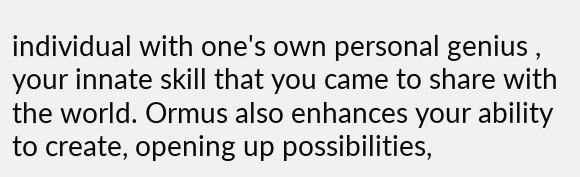individual with one's own personal genius , your innate skill that you came to share with the world. Ormus also enhances your ability to create, opening up possibilities,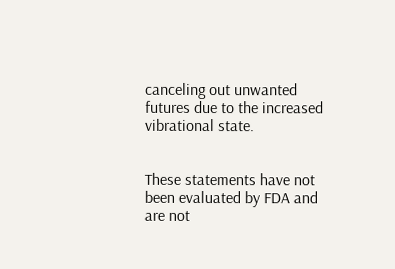canceling out unwanted futures due to the increased vibrational state.


These statements have not been evaluated by FDA and are not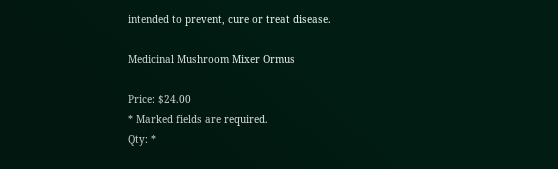intended to prevent, cure or treat disease.

Medicinal Mushroom Mixer Ormus

Price: $24.00
* Marked fields are required.
Qty: *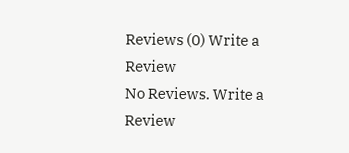Reviews (0) Write a Review
No Reviews. Write a Review